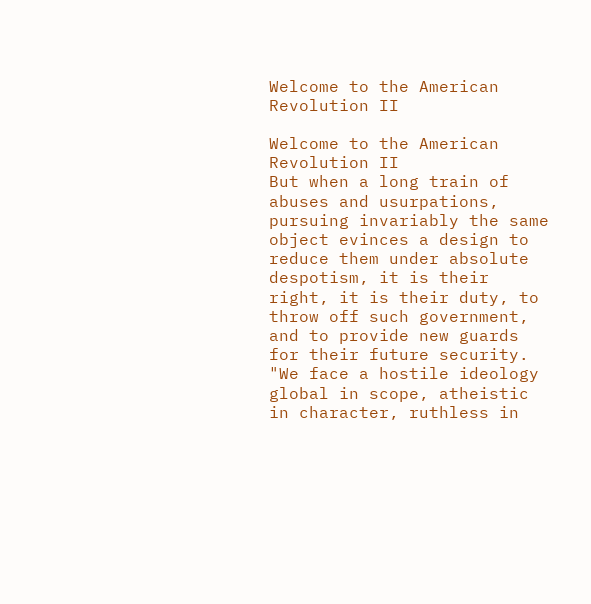Welcome to the American Revolution II

Welcome to the American Revolution II
But when a long train of abuses and usurpations, pursuing invariably the same object evinces a design to reduce them under absolute despotism, it is their right, it is their duty, to throw off such government, and to provide new guards for their future security.
"We face a hostile ideology global in scope, atheistic in character, ruthless in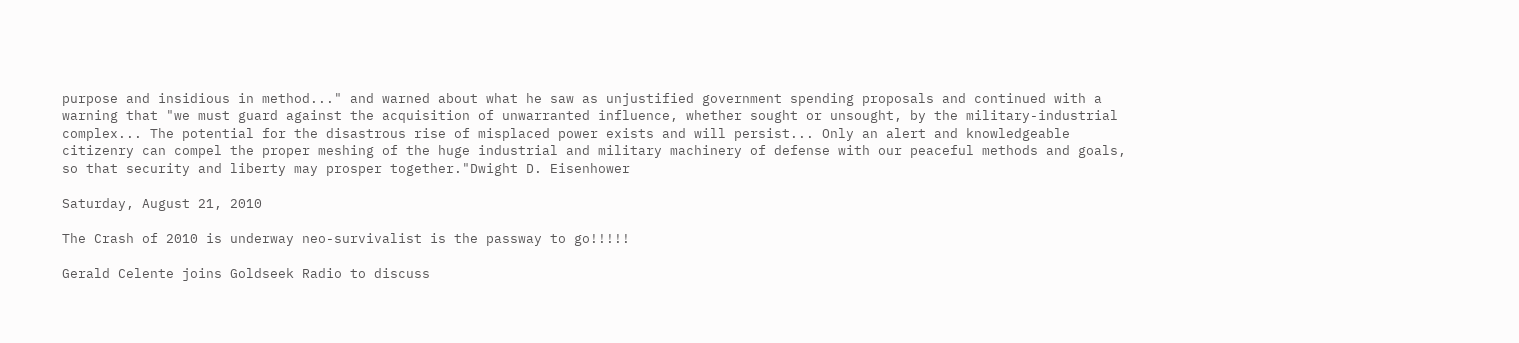purpose and insidious in method..." and warned about what he saw as unjustified government spending proposals and continued with a warning that "we must guard against the acquisition of unwarranted influence, whether sought or unsought, by the military-industrial complex... The potential for the disastrous rise of misplaced power exists and will persist... Only an alert and knowledgeable citizenry can compel the proper meshing of the huge industrial and military machinery of defense with our peaceful methods and goals, so that security and liberty may prosper together."Dwight D. Eisenhower

Saturday, August 21, 2010

The Crash of 2010 is underway neo-survivalist is the passway to go!!!!!

Gerald Celente joins Goldseek Radio to discuss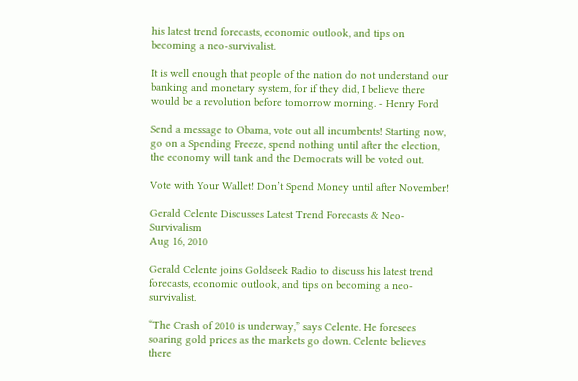his latest trend forecasts, economic outlook, and tips on becoming a neo-survivalist.

It is well enough that people of the nation do not understand our banking and monetary system, for if they did, I believe there would be a revolution before tomorrow morning. - Henry Ford

Send a message to Obama, vote out all incumbents! Starting now, go on a Spending Freeze, spend nothing until after the election, the economy will tank and the Democrats will be voted out.

Vote with Your Wallet! Don’t Spend Money until after November!

Gerald Celente Discusses Latest Trend Forecasts & Neo-Survivalism
Aug 16, 2010

Gerald Celente joins Goldseek Radio to discuss his latest trend forecasts, economic outlook, and tips on becoming a neo-survivalist.

“The Crash of 2010 is underway,” says Celente. He foresees soaring gold prices as the markets go down. Celente believes there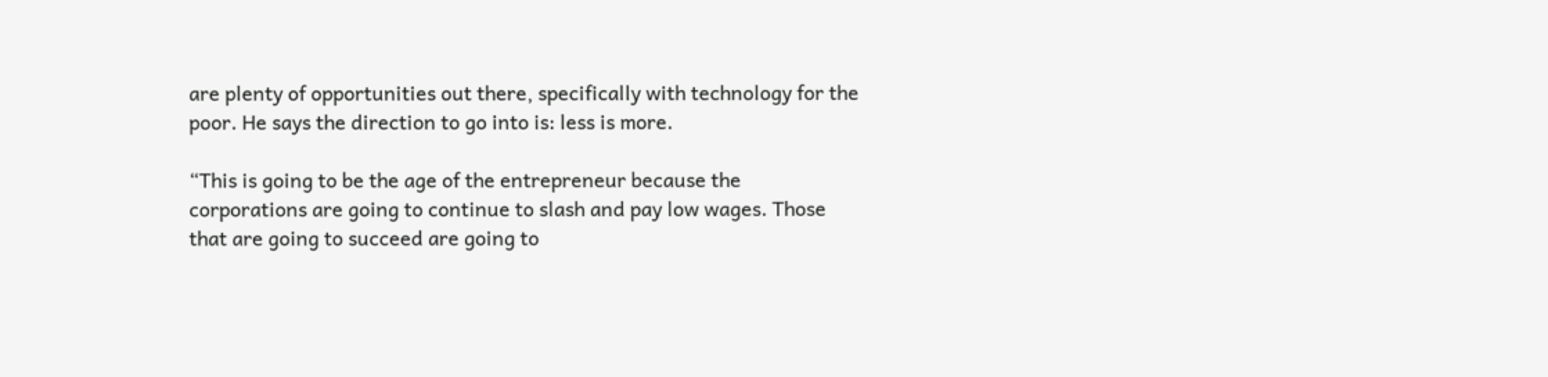are plenty of opportunities out there, specifically with technology for the poor. He says the direction to go into is: less is more.

“This is going to be the age of the entrepreneur because the corporations are going to continue to slash and pay low wages. Those that are going to succeed are going to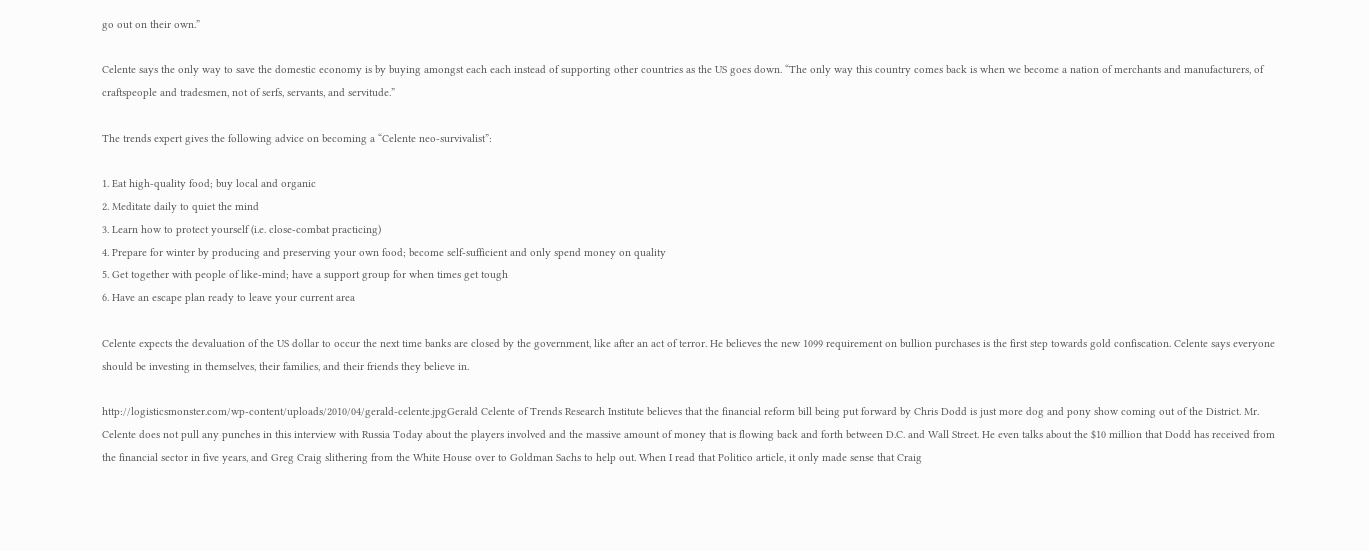go out on their own.”

Celente says the only way to save the domestic economy is by buying amongst each each instead of supporting other countries as the US goes down. “The only way this country comes back is when we become a nation of merchants and manufacturers, of craftspeople and tradesmen, not of serfs, servants, and servitude.”

The trends expert gives the following advice on becoming a “Celente neo-survivalist”:

1. Eat high-quality food; buy local and organic
2. Meditate daily to quiet the mind
3. Learn how to protect yourself (i.e. close-combat practicing)
4. Prepare for winter by producing and preserving your own food; become self-sufficient and only spend money on quality
5. Get together with people of like-mind; have a support group for when times get tough
6. Have an escape plan ready to leave your current area

Celente expects the devaluation of the US dollar to occur the next time banks are closed by the government, like after an act of terror. He believes the new 1099 requirement on bullion purchases is the first step towards gold confiscation. Celente says everyone should be investing in themselves, their families, and their friends they believe in.

http://logisticsmonster.com/wp-content/uploads/2010/04/gerald-celente.jpgGerald Celente of Trends Research Institute believes that the financial reform bill being put forward by Chris Dodd is just more dog and pony show coming out of the District. Mr. Celente does not pull any punches in this interview with Russia Today about the players involved and the massive amount of money that is flowing back and forth between D.C. and Wall Street. He even talks about the $10 million that Dodd has received from the financial sector in five years, and Greg Craig slithering from the White House over to Goldman Sachs to help out. When I read that Politico article, it only made sense that Craig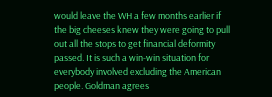would leave the WH a few months earlier if the big cheeses knew they were going to pull out all the stops to get financial deformity passed. It is such a win-win situation for everybody involved excluding the American people. Goldman agrees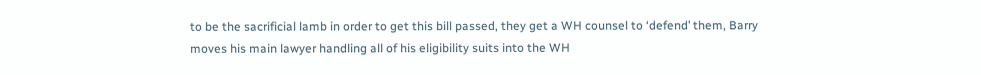to be the sacrificial lamb in order to get this bill passed, they get a WH counsel to ‘defend’ them, Barry moves his main lawyer handling all of his eligibility suits into the WH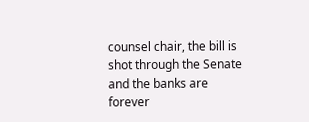counsel chair, the bill is shot through the Senate and the banks are forever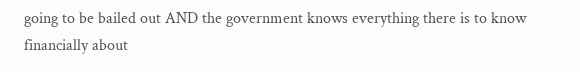going to be bailed out AND the government knows everything there is to know financially about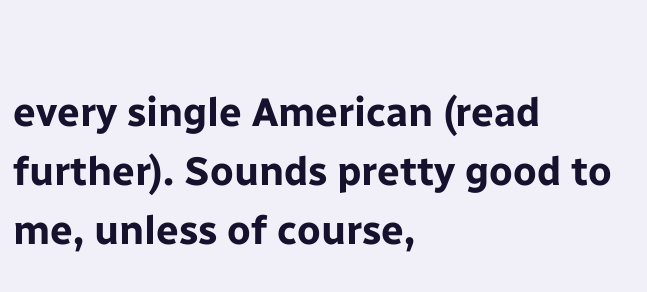every single American (read further). Sounds pretty good to me, unless of course,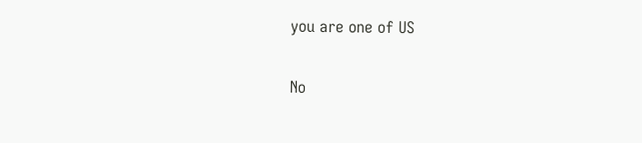you are one of US

No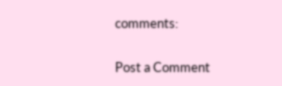comments:

Post a Comment